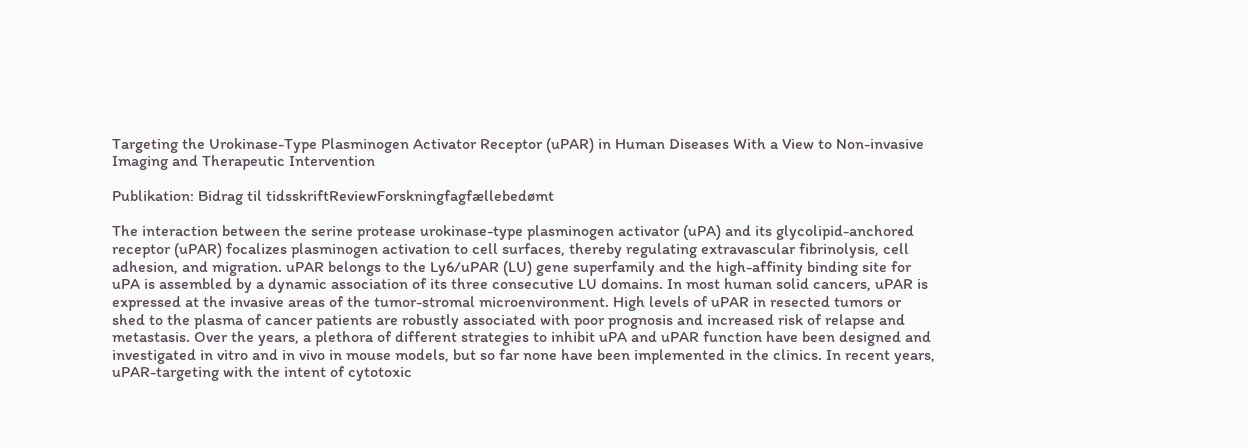Targeting the Urokinase-Type Plasminogen Activator Receptor (uPAR) in Human Diseases With a View to Non-invasive Imaging and Therapeutic Intervention

Publikation: Bidrag til tidsskriftReviewForskningfagfællebedømt

The interaction between the serine protease urokinase-type plasminogen activator (uPA) and its glycolipid-anchored receptor (uPAR) focalizes plasminogen activation to cell surfaces, thereby regulating extravascular fibrinolysis, cell adhesion, and migration. uPAR belongs to the Ly6/uPAR (LU) gene superfamily and the high-affinity binding site for uPA is assembled by a dynamic association of its three consecutive LU domains. In most human solid cancers, uPAR is expressed at the invasive areas of the tumor-stromal microenvironment. High levels of uPAR in resected tumors or shed to the plasma of cancer patients are robustly associated with poor prognosis and increased risk of relapse and metastasis. Over the years, a plethora of different strategies to inhibit uPA and uPAR function have been designed and investigated in vitro and in vivo in mouse models, but so far none have been implemented in the clinics. In recent years, uPAR-targeting with the intent of cytotoxic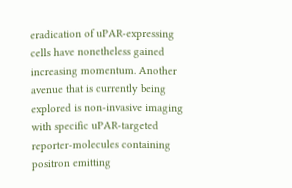eradication of uPAR-expressing cells have nonetheless gained increasing momentum. Another avenue that is currently being explored is non-invasive imaging with specific uPAR-targeted reporter-molecules containing positron emitting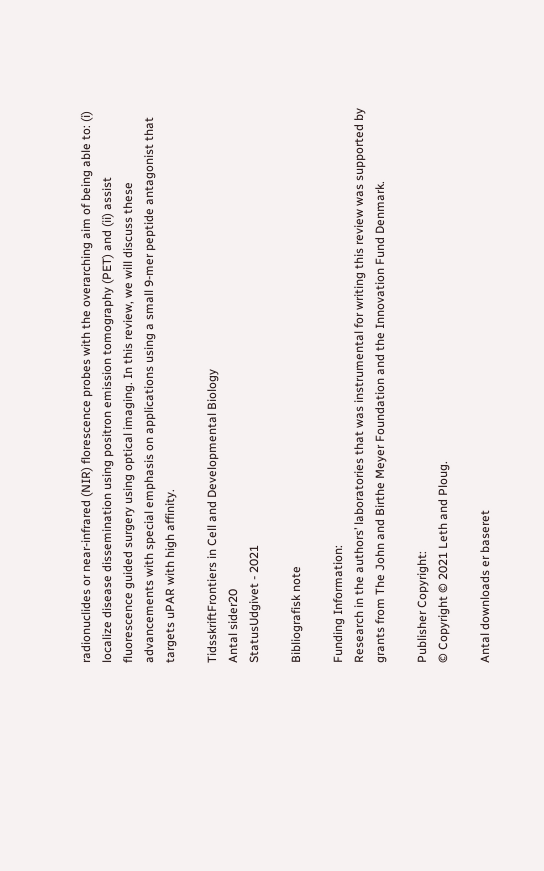radionuclides or near-infrared (NIR) florescence probes with the overarching aim of being able to: (i) localize disease dissemination using positron emission tomography (PET) and (ii) assist fluorescence guided surgery using optical imaging. In this review, we will discuss these advancements with special emphasis on applications using a small 9-mer peptide antagonist that targets uPAR with high affinity.

TidsskriftFrontiers in Cell and Developmental Biology
Antal sider20
StatusUdgivet - 2021

Bibliografisk note

Funding Information:
Research in the authors’ laboratories that was instrumental for writing this review was supported by grants from The John and Birthe Meyer Foundation and the Innovation Fund Denmark.

Publisher Copyright:
© Copyright © 2021 Leth and Ploug.

Antal downloads er baseret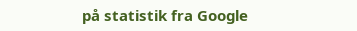på statistik fra Google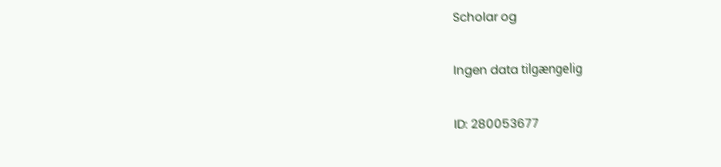Scholar og

Ingen data tilgængelig

ID: 280053677